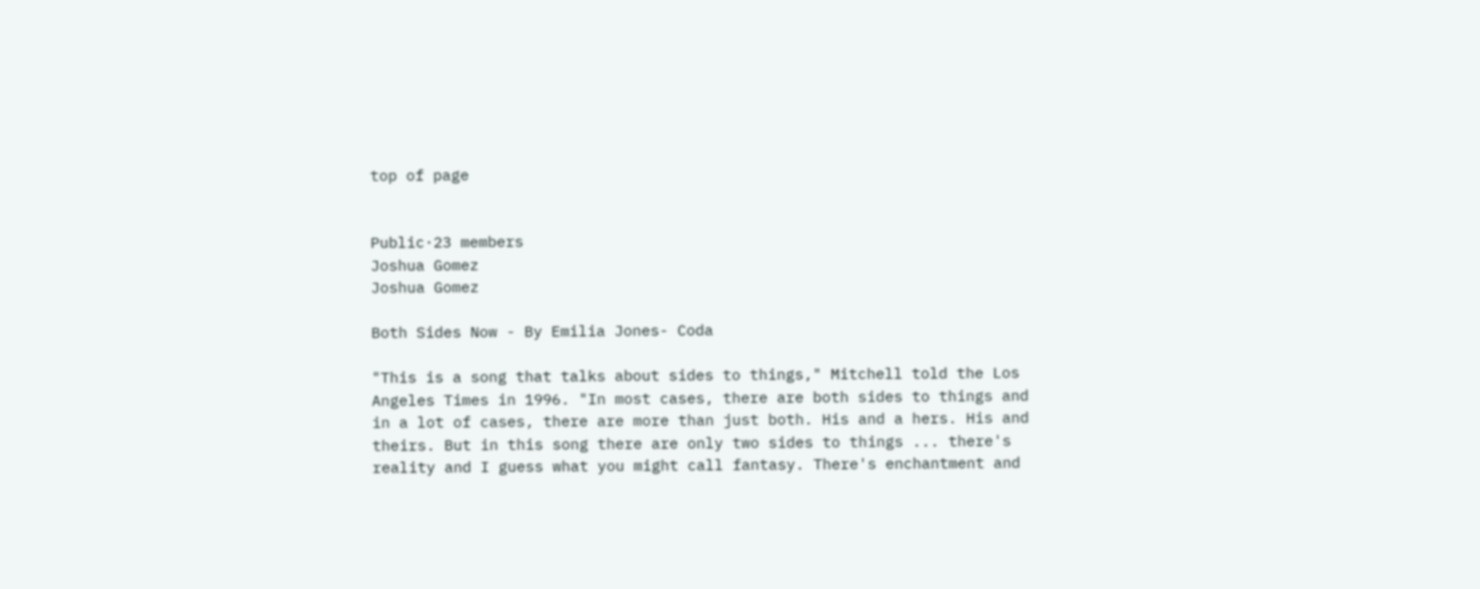top of page


Public·23 members
Joshua Gomez
Joshua Gomez

Both Sides Now - By Emilia Jones- Coda

"This is a song that talks about sides to things," Mitchell told the Los Angeles Times in 1996. "In most cases, there are both sides to things and in a lot of cases, there are more than just both. His and a hers. His and theirs. But in this song there are only two sides to things ... there's reality and I guess what you might call fantasy. There's enchantment and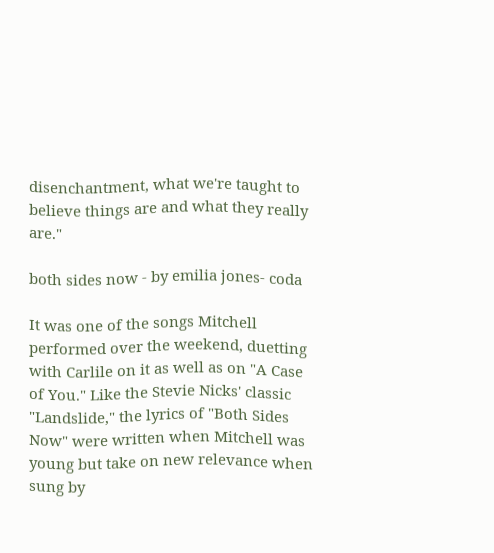disenchantment, what we're taught to believe things are and what they really are."

both sides now - by emilia jones- coda

It was one of the songs Mitchell performed over the weekend, duetting with Carlile on it as well as on "A Case of You." Like the Stevie Nicks' classic "Landslide," the lyrics of "Both Sides Now" were written when Mitchell was young but take on new relevance when sung by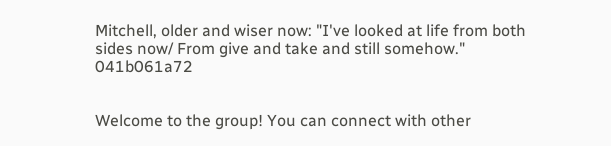Mitchell, older and wiser now: "I've looked at life from both sides now/ From give and take and still somehow." 041b061a72


Welcome to the group! You can connect with other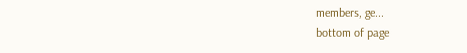members, ge...
bottom of page